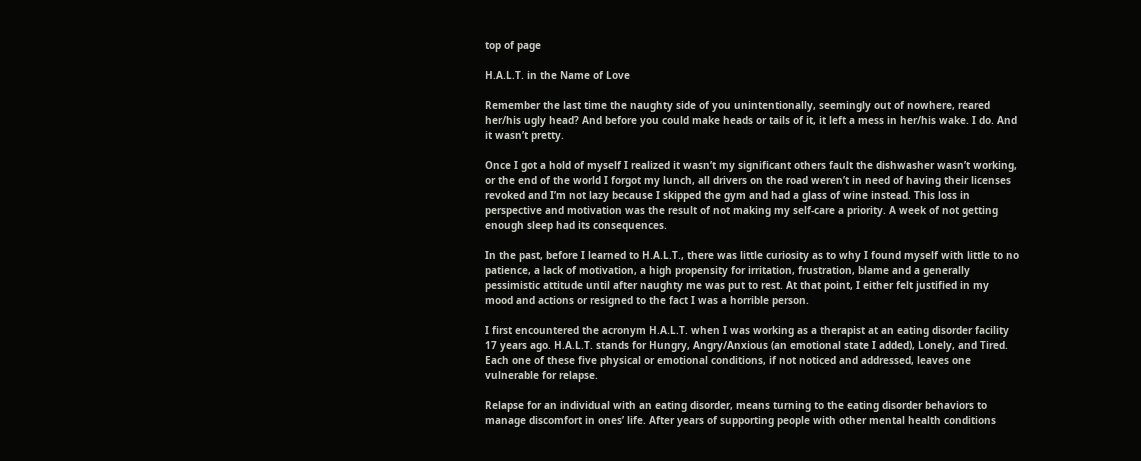top of page

H.A.L.T. in the Name of Love

Remember the last time the naughty side of you unintentionally, seemingly out of nowhere, reared her/his ugly head? And before you could make heads or tails of it, it left a mess in her/his wake. I do. And it wasn’t pretty.

Once I got a hold of myself I realized it wasn’t my significant others fault the dishwasher wasn’t working, or the end of the world I forgot my lunch, all drivers on the road weren’t in need of having their licenses revoked and I’m not lazy because I skipped the gym and had a glass of wine instead. This loss in perspective and motivation was the result of not making my self-care a priority. A week of not getting enough sleep had its consequences.

In the past, before I learned to H.A.L.T., there was little curiosity as to why I found myself with little to no patience, a lack of motivation, a high propensity for irritation, frustration, blame and a generally pessimistic attitude until after naughty me was put to rest. At that point, I either felt justified in my mood and actions or resigned to the fact I was a horrible person.

I first encountered the acronym H.A.L.T. when I was working as a therapist at an eating disorder facility 17 years ago. H.A.L.T. stands for Hungry, Angry/Anxious (an emotional state I added), Lonely, and Tired. Each one of these five physical or emotional conditions, if not noticed and addressed, leaves one vulnerable for relapse.

Relapse for an individual with an eating disorder, means turning to the eating disorder behaviors to manage discomfort in ones’ life. After years of supporting people with other mental health conditions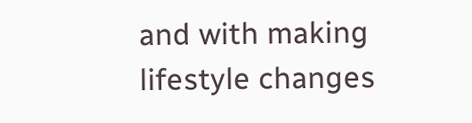and with making lifestyle changes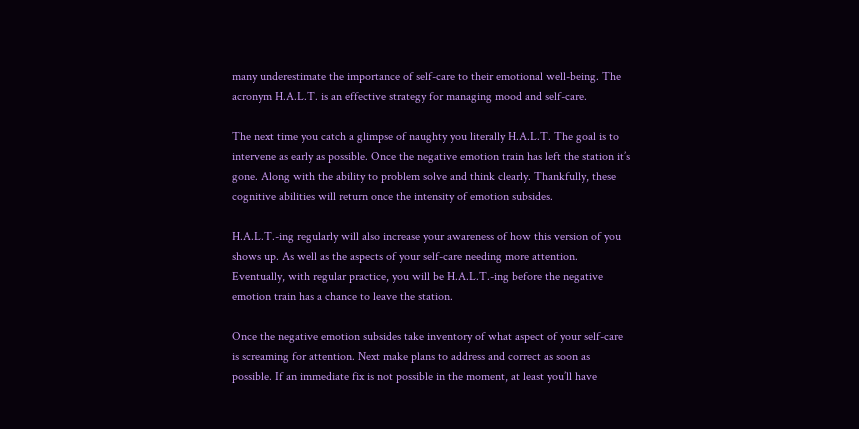many underestimate the importance of self-care to their emotional well-being. The acronym H.A.L.T. is an effective strategy for managing mood and self-care.

The next time you catch a glimpse of naughty you literally H.A.L.T. The goal is to intervene as early as possible. Once the negative emotion train has left the station it’s gone. Along with the ability to problem solve and think clearly. Thankfully, these cognitive abilities will return once the intensity of emotion subsides.

H.A.L.T.-ing regularly will also increase your awareness of how this version of you shows up. As well as the aspects of your self-care needing more attention. Eventually, with regular practice, you will be H.A.L.T.-ing before the negative emotion train has a chance to leave the station.

Once the negative emotion subsides take inventory of what aspect of your self-care is screaming for attention. Next make plans to address and correct as soon as possible. If an immediate fix is not possible in the moment, at least you’ll have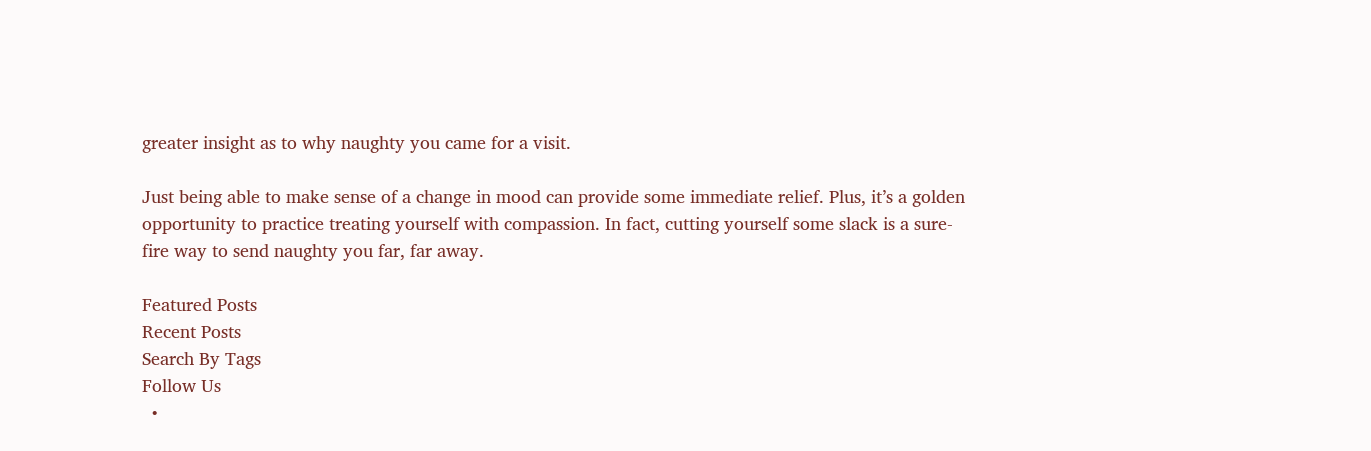greater insight as to why naughty you came for a visit.

Just being able to make sense of a change in mood can provide some immediate relief. Plus, it’s a golden opportunity to practice treating yourself with compassion. In fact, cutting yourself some slack is a sure- fire way to send naughty you far, far away.

Featured Posts
Recent Posts
Search By Tags
Follow Us
  •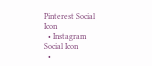Pinterest Social Icon
  • Instagram Social Icon
  •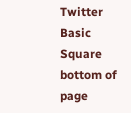Twitter Basic Square
bottom of page